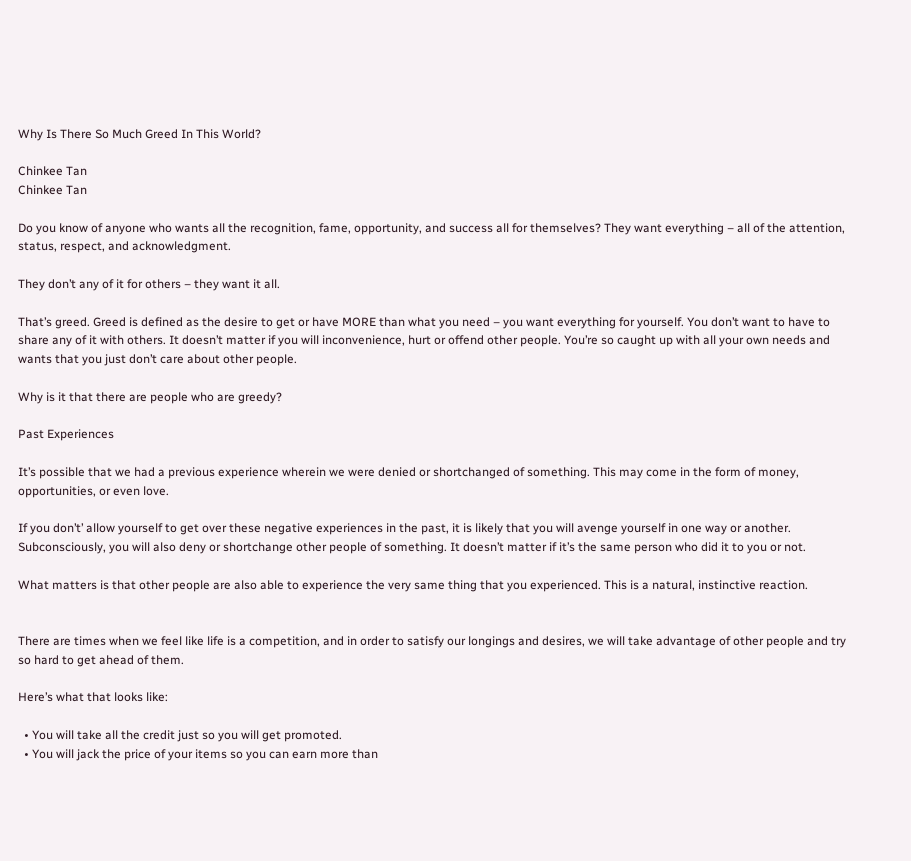Why Is There So Much Greed In This World?

Chinkee Tan
Chinkee Tan

Do you know of anyone who wants all the recognition, fame, opportunity, and success all for themselves? They want everything – all of the attention, status, respect, and acknowledgment.

They don’t any of it for others – they want it all.

That’s greed. Greed is defined as the desire to get or have MORE than what you need – you want everything for yourself. You don’t want to have to share any of it with others. It doesn’t matter if you will inconvenience, hurt or offend other people. You’re so caught up with all your own needs and wants that you just don’t care about other people.

Why is it that there are people who are greedy?

Past Experiences

It’s possible that we had a previous experience wherein we were denied or shortchanged of something. This may come in the form of money, opportunities, or even love.

If you don’t’ allow yourself to get over these negative experiences in the past, it is likely that you will avenge yourself in one way or another. Subconsciously, you will also deny or shortchange other people of something. It doesn’t matter if it’s the same person who did it to you or not.

What matters is that other people are also able to experience the very same thing that you experienced. This is a natural, instinctive reaction.


There are times when we feel like life is a competition, and in order to satisfy our longings and desires, we will take advantage of other people and try so hard to get ahead of them.

Here’s what that looks like:

  • You will take all the credit just so you will get promoted.
  • You will jack the price of your items so you can earn more than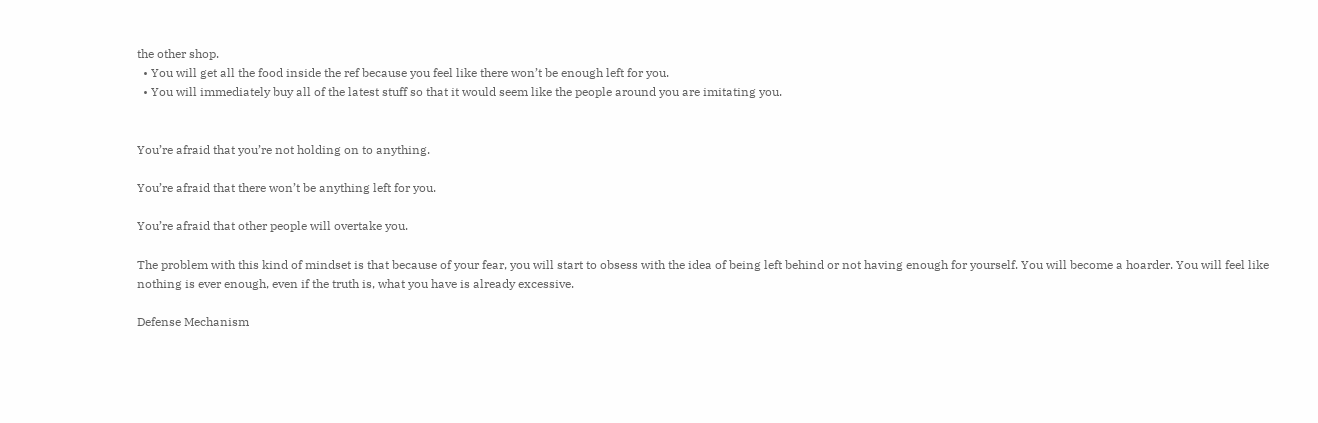the other shop.
  • You will get all the food inside the ref because you feel like there won’t be enough left for you.
  • You will immediately buy all of the latest stuff so that it would seem like the people around you are imitating you.


You’re afraid that you’re not holding on to anything.

You’re afraid that there won’t be anything left for you.

You’re afraid that other people will overtake you.

The problem with this kind of mindset is that because of your fear, you will start to obsess with the idea of being left behind or not having enough for yourself. You will become a hoarder. You will feel like nothing is ever enough, even if the truth is, what you have is already excessive.

Defense Mechanism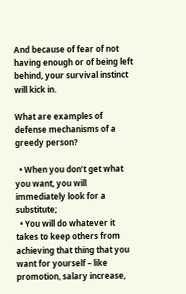And because of fear of not having enough or of being left behind, your survival instinct will kick in.

What are examples of defense mechanisms of a greedy person?

  • When you don’t get what you want, you will immediately look for a substitute;
  • You will do whatever it takes to keep others from achieving that thing that you want for yourself – like promotion, salary increase,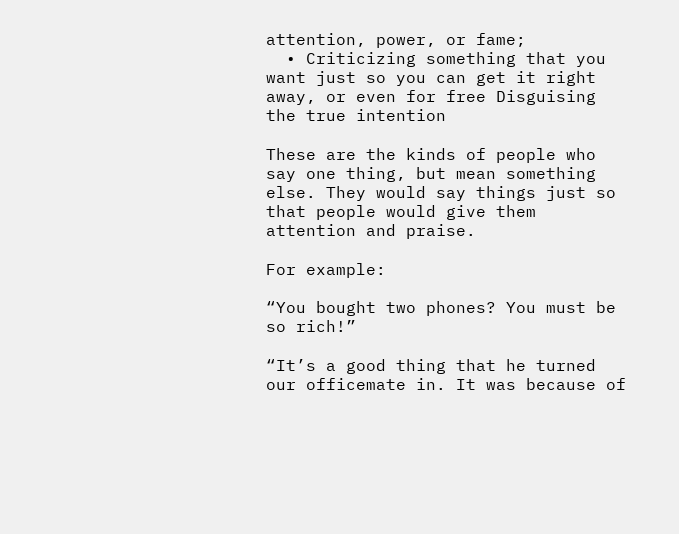attention, power, or fame;
  • Criticizing something that you want just so you can get it right away, or even for free Disguising the true intention

These are the kinds of people who say one thing, but mean something else. They would say things just so that people would give them attention and praise.

For example:

“You bought two phones? You must be so rich!”

“It’s a good thing that he turned our officemate in. It was because of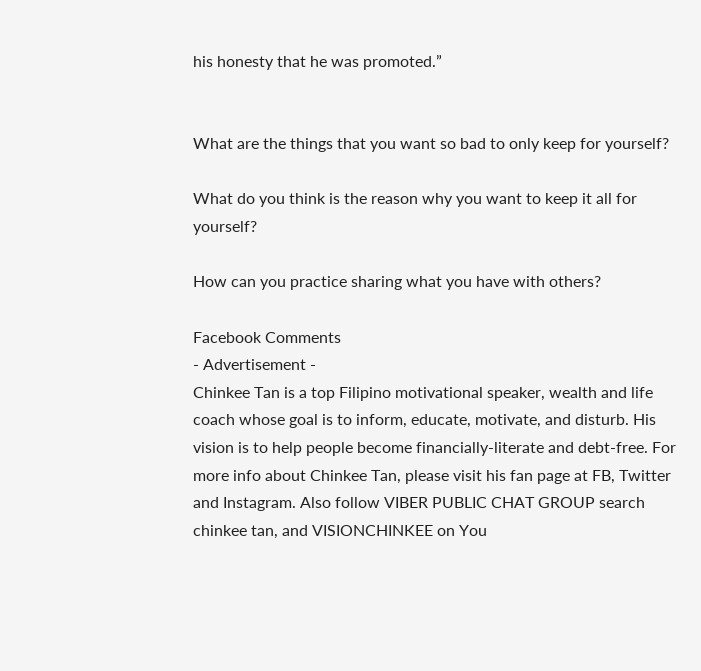his honesty that he was promoted.”


What are the things that you want so bad to only keep for yourself?

What do you think is the reason why you want to keep it all for yourself?

How can you practice sharing what you have with others?

Facebook Comments
- Advertisement -
Chinkee Tan is a top Filipino motivational speaker, wealth and life coach whose goal is to inform, educate, motivate, and disturb. His vision is to help people become financially-literate and debt-free. For more info about Chinkee Tan, please visit his fan page at FB, Twitter and Instagram. Also follow VIBER PUBLIC CHAT GROUP search chinkee tan, and VISIONCHINKEE on You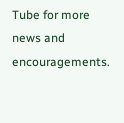Tube for more news and encouragements.